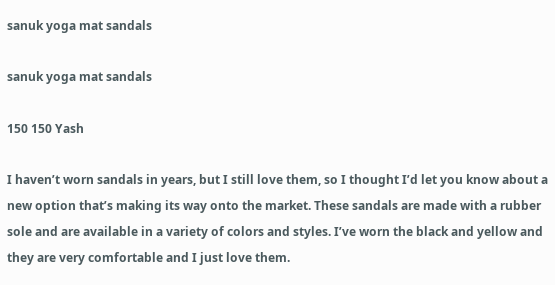sanuk yoga mat sandals

sanuk yoga mat sandals

150 150 Yash

I haven’t worn sandals in years, but I still love them, so I thought I’d let you know about a new option that’s making its way onto the market. These sandals are made with a rubber sole and are available in a variety of colors and styles. I’ve worn the black and yellow and they are very comfortable and I just love them.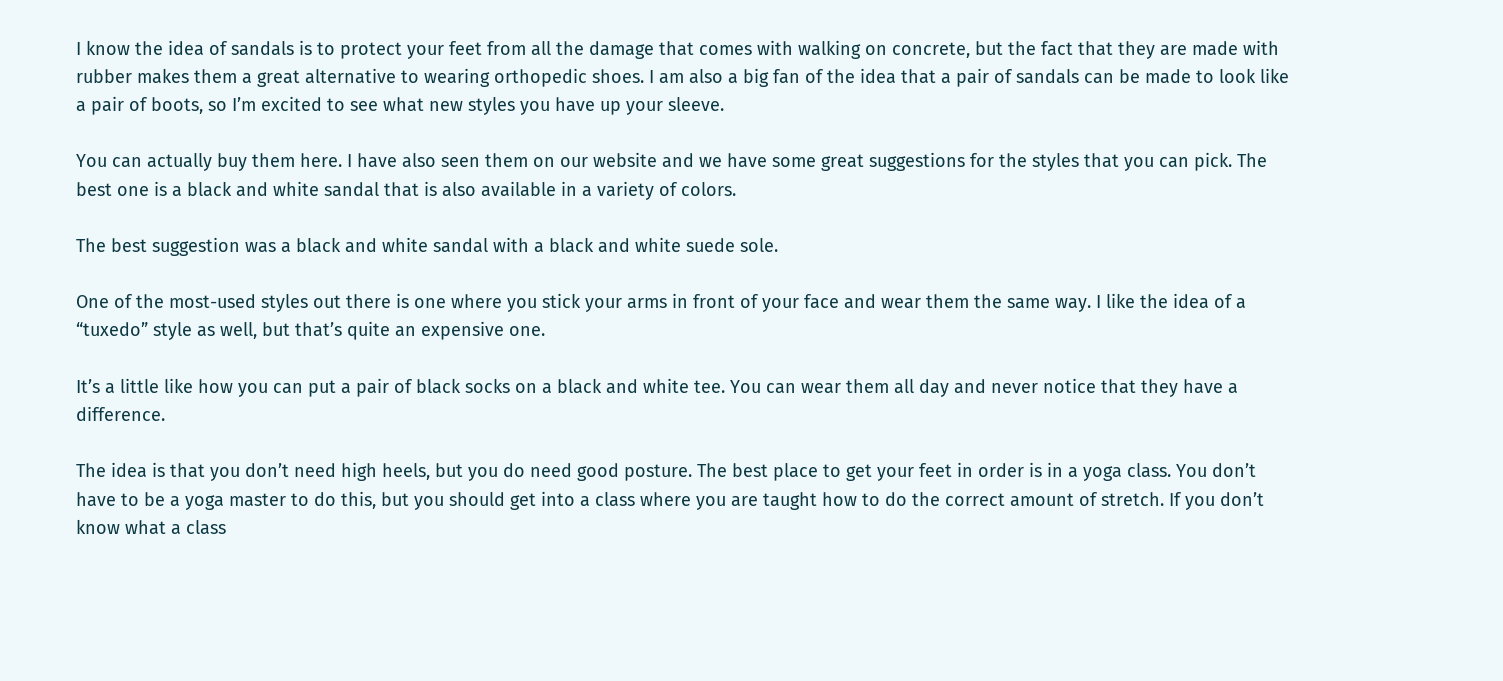I know the idea of sandals is to protect your feet from all the damage that comes with walking on concrete, but the fact that they are made with rubber makes them a great alternative to wearing orthopedic shoes. I am also a big fan of the idea that a pair of sandals can be made to look like a pair of boots, so I’m excited to see what new styles you have up your sleeve.

You can actually buy them here. I have also seen them on our website and we have some great suggestions for the styles that you can pick. The best one is a black and white sandal that is also available in a variety of colors.

The best suggestion was a black and white sandal with a black and white suede sole.

One of the most-used styles out there is one where you stick your arms in front of your face and wear them the same way. I like the idea of a “tuxedo” style as well, but that’s quite an expensive one.

It’s a little like how you can put a pair of black socks on a black and white tee. You can wear them all day and never notice that they have a difference.

The idea is that you don’t need high heels, but you do need good posture. The best place to get your feet in order is in a yoga class. You don’t have to be a yoga master to do this, but you should get into a class where you are taught how to do the correct amount of stretch. If you don’t know what a class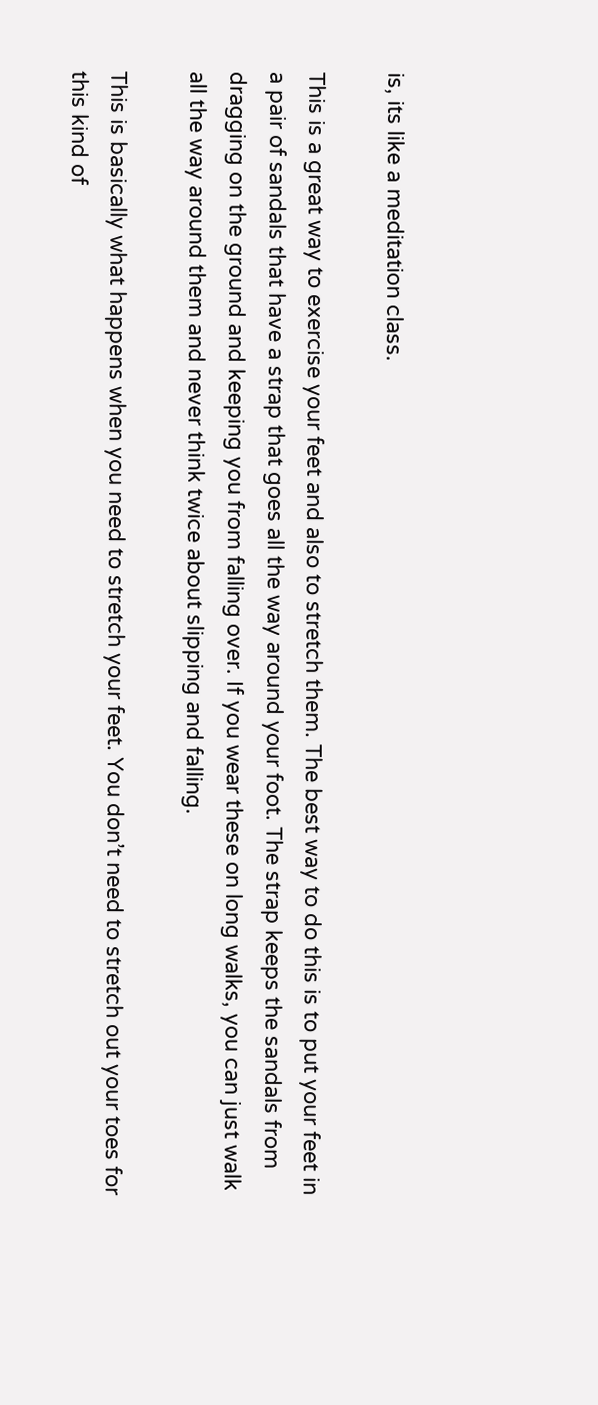is, its like a meditation class.

This is a great way to exercise your feet and also to stretch them. The best way to do this is to put your feet in a pair of sandals that have a strap that goes all the way around your foot. The strap keeps the sandals from dragging on the ground and keeping you from falling over. If you wear these on long walks, you can just walk all the way around them and never think twice about slipping and falling.

This is basically what happens when you need to stretch your feet. You don’t need to stretch out your toes for this kind of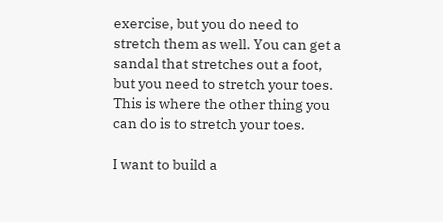exercise, but you do need to stretch them as well. You can get a sandal that stretches out a foot, but you need to stretch your toes. This is where the other thing you can do is to stretch your toes.

I want to build a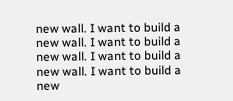new wall. I want to build a new wall. I want to build a new wall. I want to build a new wall. I want to build a new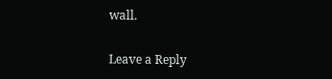wall.

Leave a Reply